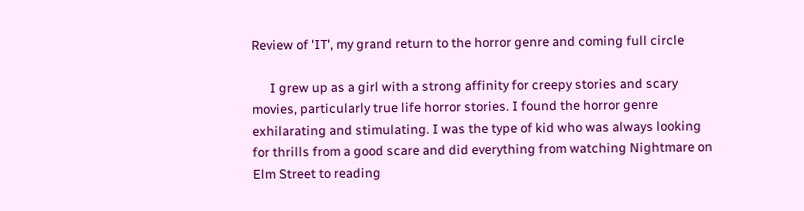Review of 'IT', my grand return to the horror genre and coming full circle

      I grew up as a girl with a strong affinity for creepy stories and scary movies, particularly true life horror stories. I found the horror genre exhilarating and stimulating. I was the type of kid who was always looking for thrills from a good scare and did everything from watching Nightmare on Elm Street to reading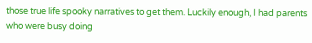those true life spooky narratives to get them. Luckily enough, I had parents who were busy doing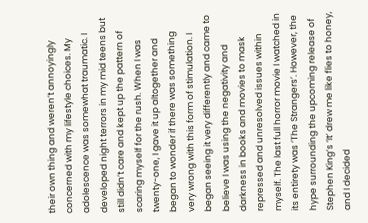their own thing and weren’t annoyingly concerned with my lifestyle choices. My adolescence was somewhat traumatic. I developed night terrors in my mid teens but still didn’t care and kept up the pattern of scaring myself for the rush. When I was twenty-one, I gave it up altogether and began to wonder if there was something very wrong with this form of stimulation. I began seeing it very differently and came to believe I was using the negativity and darkness in books and movies to mask repressed and unresolved issues within myself. The last full horror movie I watched in its entirety was ‘The Strangers’. However, the hype surrounding the upcoming release of Stephen King’s ‘It’ drew me like flies to honey, and I decided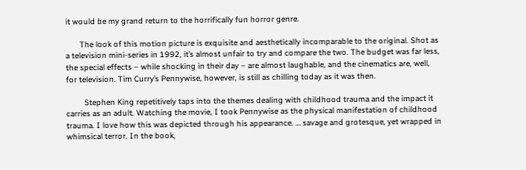it would be my grand return to the horrifically fun horror genre.

       The look of this motion picture is exquisite and aesthetically incomparable to the original. Shot as a television mini-series in 1992, it’s almost unfair to try and compare the two. The budget was far less, the special effects – while shocking in their day – are almost laughable, and the cinematics are, well, for television. Tim Curry’s Pennywise, however, is still as chilling today as it was then.

         Stephen King repetitively taps into the themes dealing with childhood trauma and the impact it carries as an adult. Watching the movie, I took Pennywise as the physical manifestation of childhood trauma. I love how this was depicted through his appearance. … savage and grotesque, yet wrapped in whimsical terror. In the book,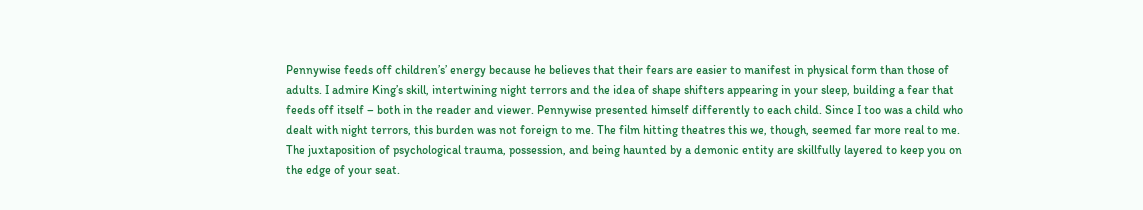Pennywise feeds off children’s’ energy because he believes that their fears are easier to manifest in physical form than those of adults. I admire King’s skill, intertwining night terrors and the idea of shape shifters appearing in your sleep, building a fear that feeds off itself – both in the reader and viewer. Pennywise presented himself differently to each child. Since I too was a child who dealt with night terrors, this burden was not foreign to me. The film hitting theatres this we, though, seemed far more real to me. The juxtaposition of psychological trauma, possession, and being haunted by a demonic entity are skillfully layered to keep you on the edge of your seat.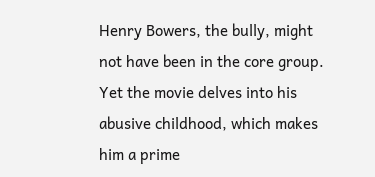Henry Bowers, the bully, might not have been in the core group. Yet the movie delves into his abusive childhood, which makes him a prime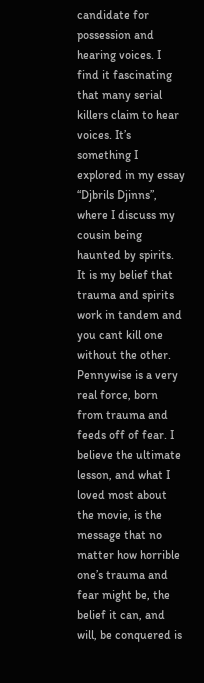candidate for possession and hearing voices. I find it fascinating that many serial killers claim to hear voices. It’s something I explored in my essay “Djbrils Djinns”, where I discuss my cousin being haunted by spirits. It is my belief that trauma and spirits work in tandem and you cant kill one without the other. Pennywise is a very real force, born from trauma and feeds off of fear. I believe the ultimate lesson, and what I loved most about the movie, is the message that no matter how horrible one’s trauma and fear might be, the belief it can, and will, be conquered is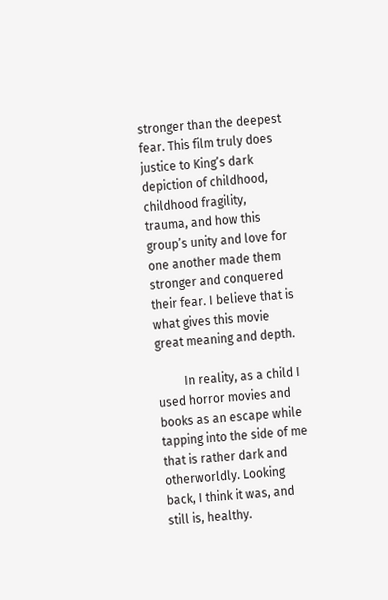stronger than the deepest fear. This film truly does justice to King’s dark depiction of childhood, childhood fragility, trauma, and how this group’s unity and love for one another made them stronger and conquered their fear. I believe that is what gives this movie great meaning and depth.

         In reality, as a child I used horror movies and books as an escape while tapping into the side of me that is rather dark and otherworldly. Looking back, I think it was, and still is, healthy.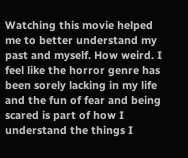Watching this movie helped me to better understand my past and myself. How weird. I feel like the horror genre has been sorely lacking in my life and the fun of fear and being scared is part of how I understand the things I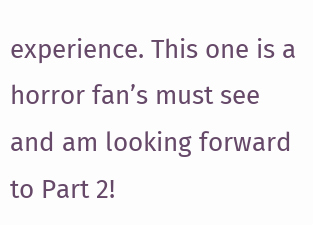experience. This one is a horror fan’s must see and am looking forward to Part 2!